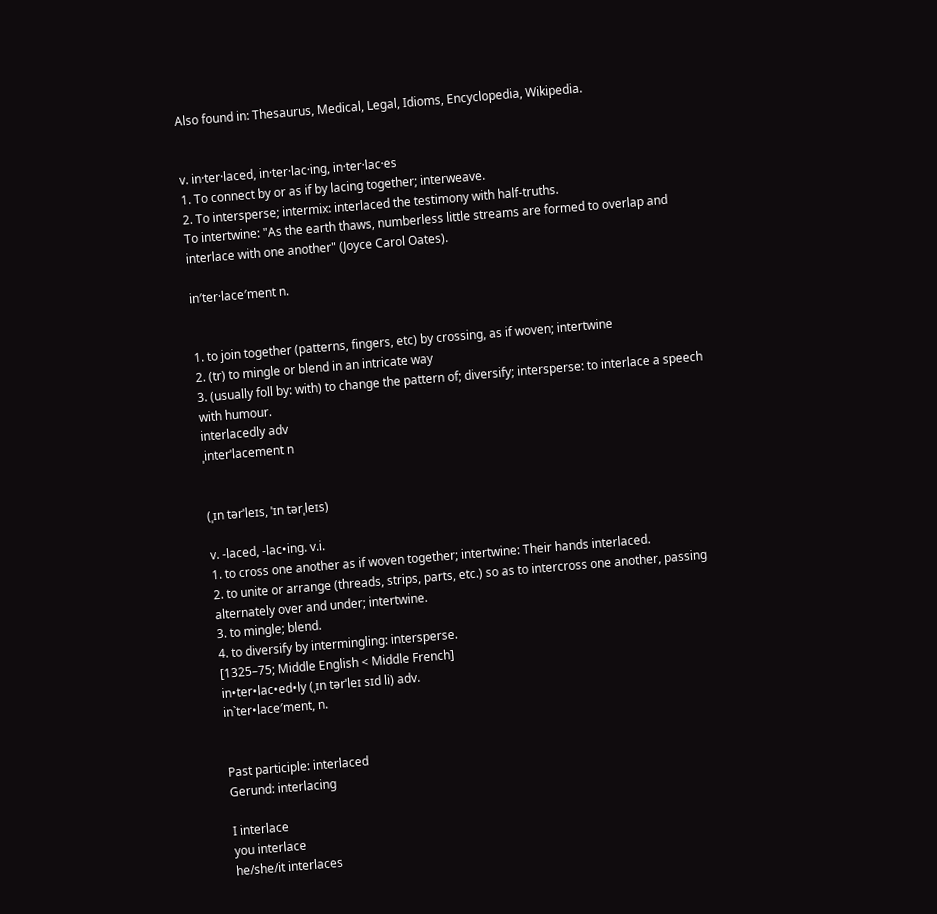Also found in: Thesaurus, Medical, Legal, Idioms, Encyclopedia, Wikipedia.


v. in·ter·laced, in·ter·lac·ing, in·ter·lac·es
1. To connect by or as if by lacing together; interweave.
2. To intersperse; intermix: interlaced the testimony with half-truths.
To intertwine: "As the earth thaws, numberless little streams are formed to overlap and interlace with one another" (Joyce Carol Oates).

in′ter·lace′ment n.


1. to join together (patterns, fingers, etc) by crossing, as if woven; intertwine
2. (tr) to mingle or blend in an intricate way
3. (usually foll by: with) to change the pattern of; diversify; intersperse: to interlace a speech with humour.
interlacedly adv
ˌinterˈlacement n


(ˌɪn tərˈleɪs, ˈɪn tərˌleɪs)

v. -laced, -lac•ing. v.i.
1. to cross one another as if woven together; intertwine: Their hands interlaced.
2. to unite or arrange (threads, strips, parts, etc.) so as to intercross one another, passing alternately over and under; intertwine.
3. to mingle; blend.
4. to diversify by intermingling: intersperse.
[1325–75; Middle English < Middle French]
in•ter•lac•ed•ly (ˌɪn tərˈleɪ sɪd li) adv.
in`ter•lace′ment, n.


Past participle: interlaced
Gerund: interlacing

I interlace
you interlace
he/she/it interlaces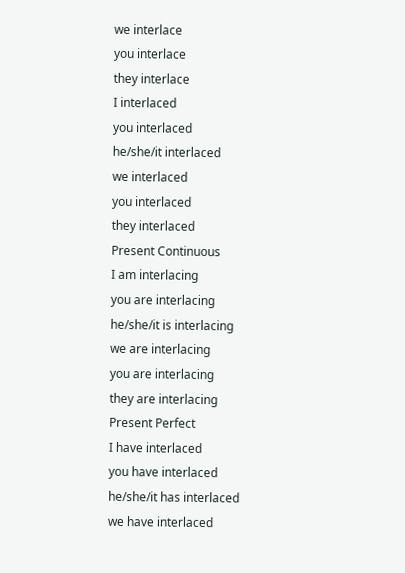we interlace
you interlace
they interlace
I interlaced
you interlaced
he/she/it interlaced
we interlaced
you interlaced
they interlaced
Present Continuous
I am interlacing
you are interlacing
he/she/it is interlacing
we are interlacing
you are interlacing
they are interlacing
Present Perfect
I have interlaced
you have interlaced
he/she/it has interlaced
we have interlaced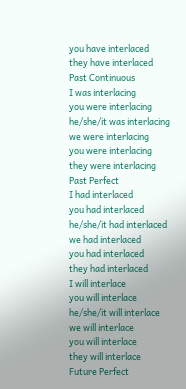you have interlaced
they have interlaced
Past Continuous
I was interlacing
you were interlacing
he/she/it was interlacing
we were interlacing
you were interlacing
they were interlacing
Past Perfect
I had interlaced
you had interlaced
he/she/it had interlaced
we had interlaced
you had interlaced
they had interlaced
I will interlace
you will interlace
he/she/it will interlace
we will interlace
you will interlace
they will interlace
Future Perfect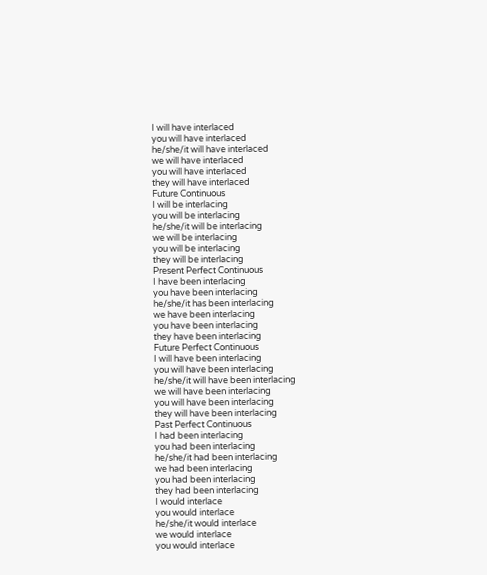I will have interlaced
you will have interlaced
he/she/it will have interlaced
we will have interlaced
you will have interlaced
they will have interlaced
Future Continuous
I will be interlacing
you will be interlacing
he/she/it will be interlacing
we will be interlacing
you will be interlacing
they will be interlacing
Present Perfect Continuous
I have been interlacing
you have been interlacing
he/she/it has been interlacing
we have been interlacing
you have been interlacing
they have been interlacing
Future Perfect Continuous
I will have been interlacing
you will have been interlacing
he/she/it will have been interlacing
we will have been interlacing
you will have been interlacing
they will have been interlacing
Past Perfect Continuous
I had been interlacing
you had been interlacing
he/she/it had been interlacing
we had been interlacing
you had been interlacing
they had been interlacing
I would interlace
you would interlace
he/she/it would interlace
we would interlace
you would interlace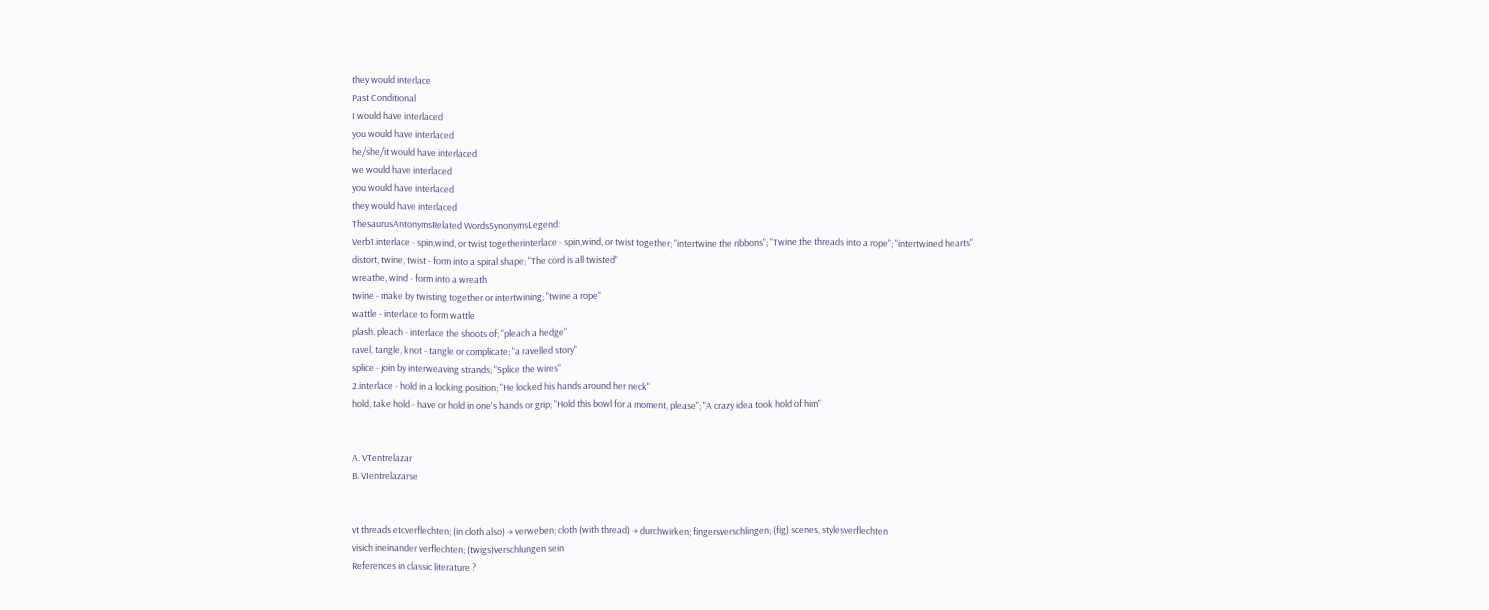they would interlace
Past Conditional
I would have interlaced
you would have interlaced
he/she/it would have interlaced
we would have interlaced
you would have interlaced
they would have interlaced
ThesaurusAntonymsRelated WordsSynonymsLegend:
Verb1.interlace - spin,wind, or twist togetherinterlace - spin,wind, or twist together; "intertwine the ribbons"; "Twine the threads into a rope"; "intertwined hearts"
distort, twine, twist - form into a spiral shape; "The cord is all twisted"
wreathe, wind - form into a wreath
twine - make by twisting together or intertwining; "twine a rope"
wattle - interlace to form wattle
plash, pleach - interlace the shoots of; "pleach a hedge"
ravel, tangle, knot - tangle or complicate; "a ravelled story"
splice - join by interweaving strands; "Splice the wires"
2.interlace - hold in a locking position; "He locked his hands around her neck"
hold, take hold - have or hold in one's hands or grip; "Hold this bowl for a moment, please"; "A crazy idea took hold of him"


A. VTentrelazar
B. VIentrelazarse


vt threads etcverflechten; (in cloth also) → verweben; cloth (with thread) → durchwirken; fingersverschlingen; (fig) scenes, stylesverflechten
visich ineinander verflechten; (twigs)verschlungen sein
References in classic literature ?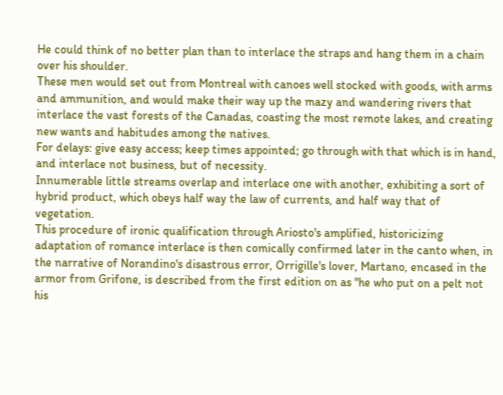He could think of no better plan than to interlace the straps and hang them in a chain over his shoulder.
These men would set out from Montreal with canoes well stocked with goods, with arms and ammunition, and would make their way up the mazy and wandering rivers that interlace the vast forests of the Canadas, coasting the most remote lakes, and creating new wants and habitudes among the natives.
For delays: give easy access; keep times appointed; go through with that which is in hand, and interlace not business, but of necessity.
Innumerable little streams overlap and interlace one with another, exhibiting a sort of hybrid product, which obeys half way the law of currents, and half way that of vegetation.
This procedure of ironic qualification through Ariosto's amplified, historicizing adaptation of romance interlace is then comically confirmed later in the canto when, in the narrative of Norandino's disastrous error, Orrigille's lover, Martano, encased in the armor from Grifone, is described from the first edition on as "he who put on a pelt not his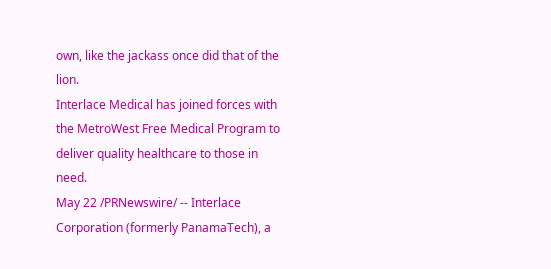own, like the jackass once did that of the lion.
Interlace Medical has joined forces with the MetroWest Free Medical Program to deliver quality healthcare to those in need.
May 22 /PRNewswire/ -- Interlace Corporation (formerly PanamaTech), a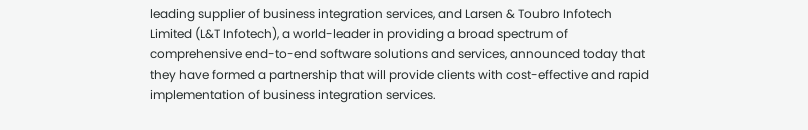leading supplier of business integration services, and Larsen & Toubro Infotech Limited (L&T Infotech), a world-leader in providing a broad spectrum of comprehensive end-to-end software solutions and services, announced today that they have formed a partnership that will provide clients with cost-effective and rapid implementation of business integration services.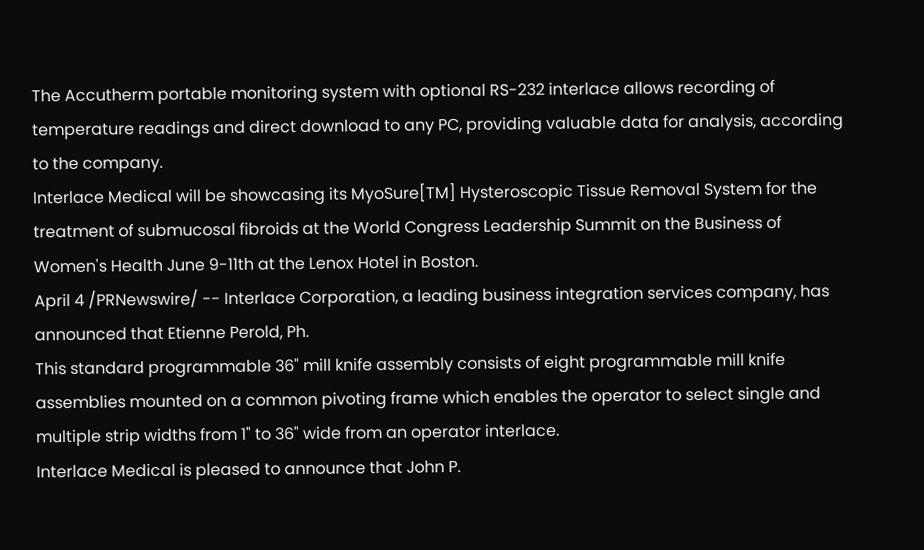The Accutherm portable monitoring system with optional RS-232 interlace allows recording of temperature readings and direct download to any PC, providing valuable data for analysis, according to the company.
Interlace Medical will be showcasing its MyoSure[TM] Hysteroscopic Tissue Removal System for the treatment of submucosal fibroids at the World Congress Leadership Summit on the Business of Women's Health June 9-11th at the Lenox Hotel in Boston.
April 4 /PRNewswire/ -- Interlace Corporation, a leading business integration services company, has announced that Etienne Perold, Ph.
This standard programmable 36" mill knife assembly consists of eight programmable mill knife assemblies mounted on a common pivoting frame which enables the operator to select single and multiple strip widths from 1" to 36" wide from an operator interlace.
Interlace Medical is pleased to announce that John P.